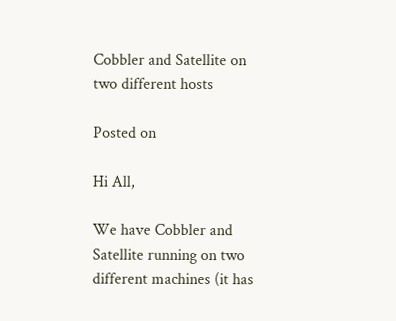Cobbler and Satellite on two different hosts

Posted on

Hi All,

We have Cobbler and Satellite running on two different machines (it has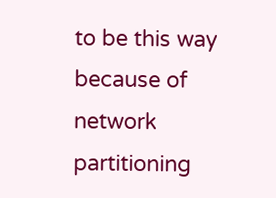to be this way because of network partitioning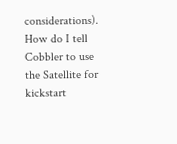considerations). How do I tell Cobbler to use the Satellite for kickstart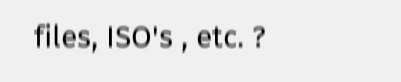files, ISO's , etc. ?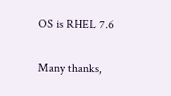OS is RHEL 7.6

Many thanks,